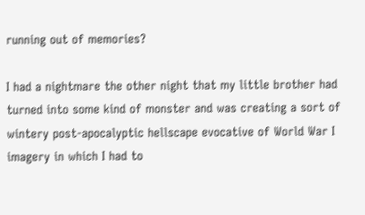running out of memories?

I had a nightmare the other night that my little brother had turned into some kind of monster and was creating a sort of wintery post-apocalyptic hellscape evocative of World War I imagery in which I had to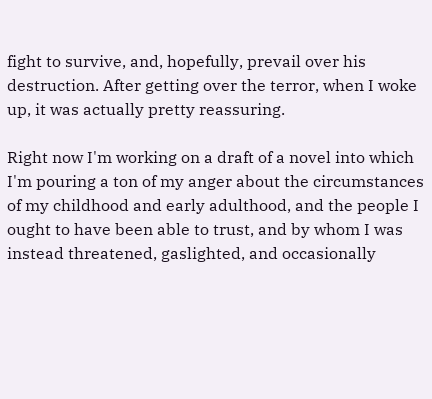fight to survive, and, hopefully, prevail over his destruction. After getting over the terror, when I woke up, it was actually pretty reassuring.

Right now I'm working on a draft of a novel into which I'm pouring a ton of my anger about the circumstances of my childhood and early adulthood, and the people I ought to have been able to trust, and by whom I was instead threatened, gaslighted, and occasionally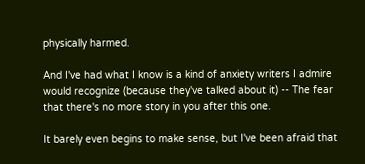physically harmed.

And I've had what I know is a kind of anxiety writers I admire would recognize (because they've talked about it) -- The fear that there's no more story in you after this one.

It barely even begins to make sense, but I've been afraid that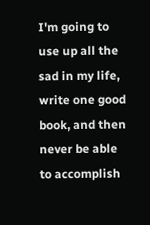I'm going to use up all the sad in my life, write one good book, and then never be able to accomplish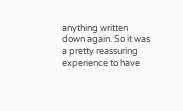anything written down again. So it was a pretty reassuring experience to have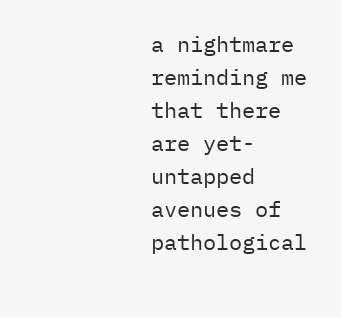a nightmare reminding me that there are yet-untapped avenues of pathological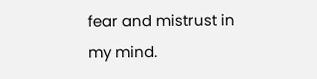fear and mistrust in my mind.